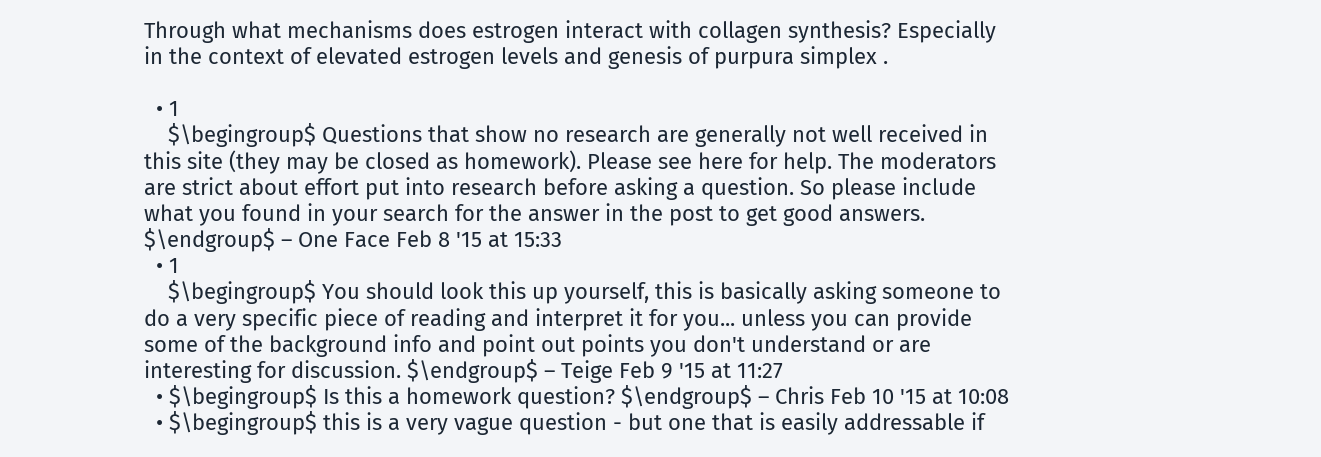Through what mechanisms does estrogen interact with collagen synthesis? Especially in the context of elevated estrogen levels and genesis of purpura simplex .

  • 1
    $\begingroup$ Questions that show no research are generally not well received in this site (they may be closed as homework). Please see here for help. The moderators are strict about effort put into research before asking a question. So please include what you found in your search for the answer in the post to get good answers. $\endgroup$ – One Face Feb 8 '15 at 15:33
  • 1
    $\begingroup$ You should look this up yourself, this is basically asking someone to do a very specific piece of reading and interpret it for you... unless you can provide some of the background info and point out points you don't understand or are interesting for discussion. $\endgroup$ – Teige Feb 9 '15 at 11:27
  • $\begingroup$ Is this a homework question? $\endgroup$ – Chris Feb 10 '15 at 10:08
  • $\begingroup$ this is a very vague question - but one that is easily addressable if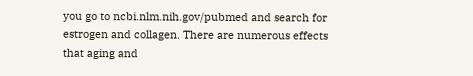you go to ncbi.nlm.nih.gov/pubmed and search for estrogen and collagen. There are numerous effects that aging and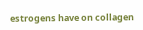estrogens have on collagen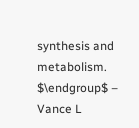synthesis and metabolism. $\endgroup$ – Vance L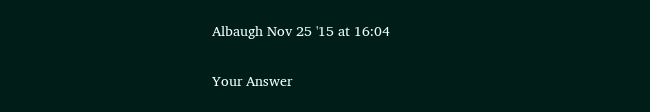Albaugh Nov 25 '15 at 16:04

Your Answer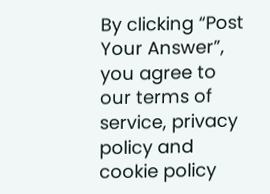By clicking “Post Your Answer”, you agree to our terms of service, privacy policy and cookie policy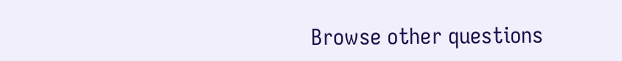Browse other questions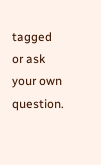tagged or ask your own question.